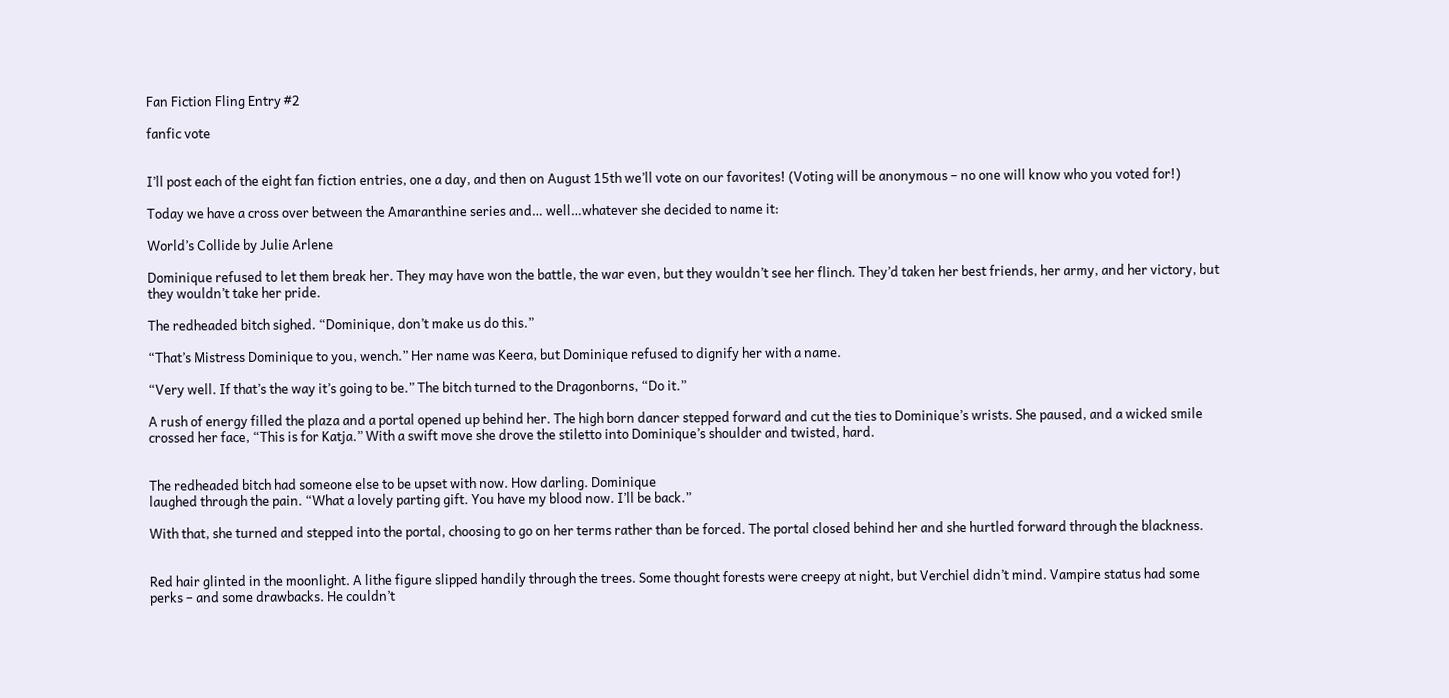Fan Fiction Fling Entry #2

fanfic vote


I’ll post each of the eight fan fiction entries, one a day, and then on August 15th we’ll vote on our favorites! (Voting will be anonymous – no one will know who you voted for!)

Today we have a cross over between the Amaranthine series and… well…whatever she decided to name it:

World’s Collide by Julie Arlene

Dominique refused to let them break her. They may have won the battle, the war even, but they wouldn’t see her flinch. They’d taken her best friends, her army, and her victory, but they wouldn’t take her pride.

The redheaded bitch sighed. “Dominique, don’t make us do this.”

“That’s Mistress Dominique to you, wench.” Her name was Keera, but Dominique refused to dignify her with a name.

“Very well. If that’s the way it’s going to be.” The bitch turned to the Dragonborns, “Do it.”

A rush of energy filled the plaza and a portal opened up behind her. The high born dancer stepped forward and cut the ties to Dominique’s wrists. She paused, and a wicked smile crossed her face, “This is for Katja.” With a swift move she drove the stiletto into Dominique’s shoulder and twisted, hard.


The redheaded bitch had someone else to be upset with now. How darling. Dominique
laughed through the pain. “What a lovely parting gift. You have my blood now. I’ll be back.”

With that, she turned and stepped into the portal, choosing to go on her terms rather than be forced. The portal closed behind her and she hurtled forward through the blackness.


Red hair glinted in the moonlight. A lithe figure slipped handily through the trees. Some thought forests were creepy at night, but Verchiel didn’t mind. Vampire status had some perks – and some drawbacks. He couldn’t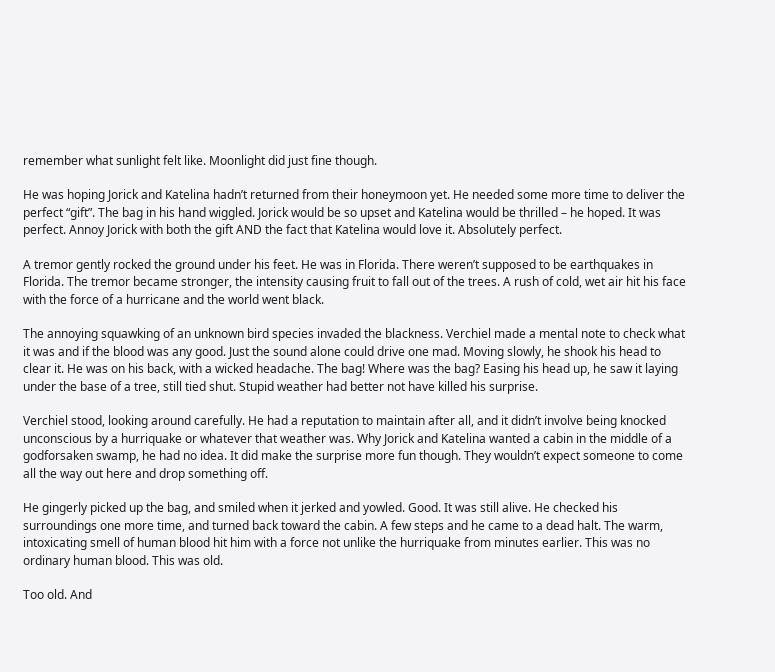remember what sunlight felt like. Moonlight did just fine though.

He was hoping Jorick and Katelina hadn’t returned from their honeymoon yet. He needed some more time to deliver the perfect “gift”. The bag in his hand wiggled. Jorick would be so upset and Katelina would be thrilled – he hoped. It was perfect. Annoy Jorick with both the gift AND the fact that Katelina would love it. Absolutely perfect.

A tremor gently rocked the ground under his feet. He was in Florida. There weren’t supposed to be earthquakes in Florida. The tremor became stronger, the intensity causing fruit to fall out of the trees. A rush of cold, wet air hit his face with the force of a hurricane and the world went black.

The annoying squawking of an unknown bird species invaded the blackness. Verchiel made a mental note to check what it was and if the blood was any good. Just the sound alone could drive one mad. Moving slowly, he shook his head to clear it. He was on his back, with a wicked headache. The bag! Where was the bag? Easing his head up, he saw it laying under the base of a tree, still tied shut. Stupid weather had better not have killed his surprise.

Verchiel stood, looking around carefully. He had a reputation to maintain after all, and it didn’t involve being knocked unconscious by a hurriquake or whatever that weather was. Why Jorick and Katelina wanted a cabin in the middle of a godforsaken swamp, he had no idea. It did make the surprise more fun though. They wouldn’t expect someone to come all the way out here and drop something off.

He gingerly picked up the bag, and smiled when it jerked and yowled. Good. It was still alive. He checked his surroundings one more time, and turned back toward the cabin. A few steps and he came to a dead halt. The warm, intoxicating smell of human blood hit him with a force not unlike the hurriquake from minutes earlier. This was no ordinary human blood. This was old.

Too old. And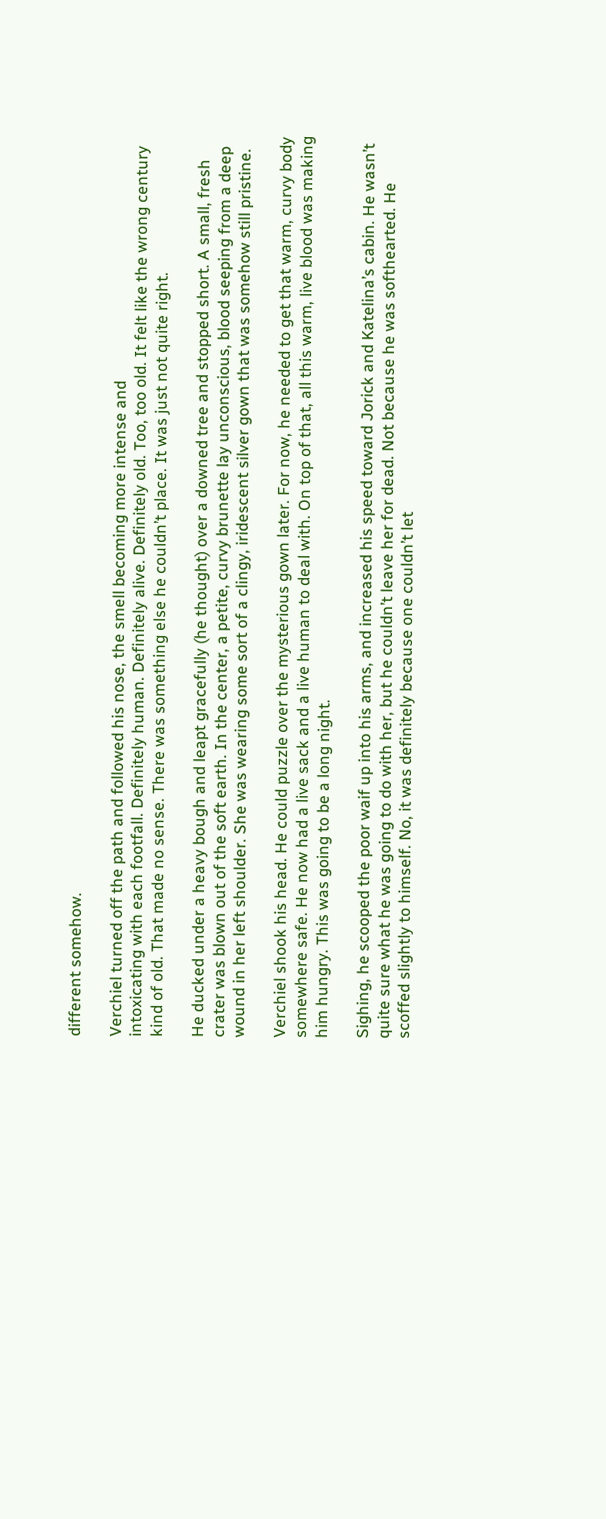different somehow.

Verchiel turned off the path and followed his nose, the smell becoming more intense and
intoxicating with each footfall. Definitely human. Definitely alive. Definitely old. Too, too old. It felt like the wrong century kind of old. That made no sense. There was something else he couldn’t place. It was just not quite right.

He ducked under a heavy bough and leapt gracefully (he thought) over a downed tree and stopped short. A small, fresh crater was blown out of the soft earth. In the center, a petite, curvy brunette lay unconscious, blood seeping from a deep wound in her left shoulder. She was wearing some sort of a clingy, iridescent silver gown that was somehow still pristine.

Verchiel shook his head. He could puzzle over the mysterious gown later. For now, he needed to get that warm, curvy body somewhere safe. He now had a live sack and a live human to deal with. On top of that, all this warm, live blood was making him hungry. This was going to be a long night.

Sighing, he scooped the poor waif up into his arms, and increased his speed toward Jorick and Katelina’s cabin. He wasn’t quite sure what he was going to do with her, but he couldn’t leave her for dead. Not because he was softhearted. He scoffed slightly to himself. No, it was definitely because one couldn’t let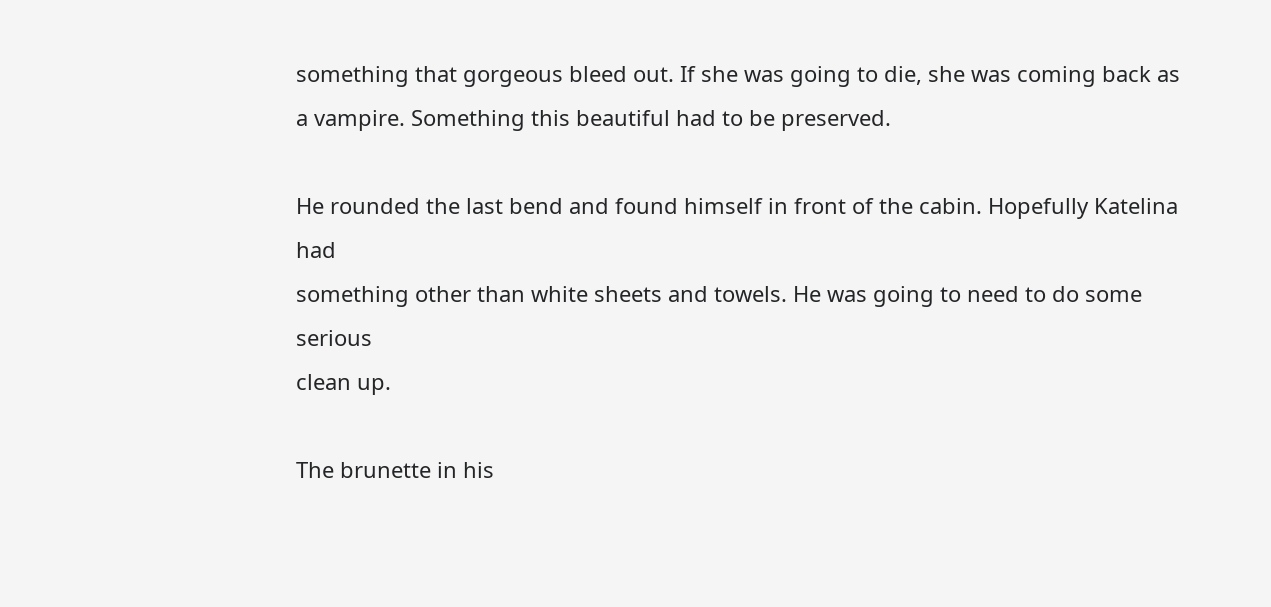something that gorgeous bleed out. If she was going to die, she was coming back as a vampire. Something this beautiful had to be preserved.

He rounded the last bend and found himself in front of the cabin. Hopefully Katelina had
something other than white sheets and towels. He was going to need to do some serious
clean up.

The brunette in his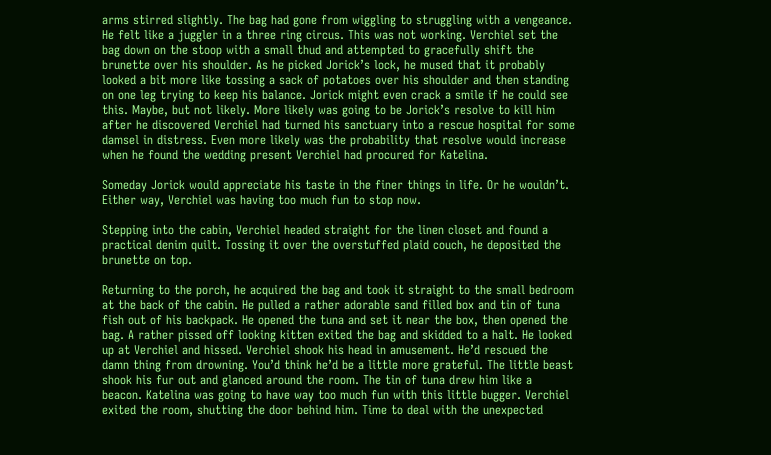arms stirred slightly. The bag had gone from wiggling to struggling with a vengeance. He felt like a juggler in a three ring circus. This was not working. Verchiel set the bag down on the stoop with a small thud and attempted to gracefully shift the brunette over his shoulder. As he picked Jorick’s lock, he mused that it probably looked a bit more like tossing a sack of potatoes over his shoulder and then standing on one leg trying to keep his balance. Jorick might even crack a smile if he could see this. Maybe, but not likely. More likely was going to be Jorick’s resolve to kill him after he discovered Verchiel had turned his sanctuary into a rescue hospital for some damsel in distress. Even more likely was the probability that resolve would increase when he found the wedding present Verchiel had procured for Katelina.

Someday Jorick would appreciate his taste in the finer things in life. Or he wouldn’t. Either way, Verchiel was having too much fun to stop now.

Stepping into the cabin, Verchiel headed straight for the linen closet and found a practical denim quilt. Tossing it over the overstuffed plaid couch, he deposited the brunette on top.

Returning to the porch, he acquired the bag and took it straight to the small bedroom at the back of the cabin. He pulled a rather adorable sand filled box and tin of tuna fish out of his backpack. He opened the tuna and set it near the box, then opened the bag. A rather pissed off looking kitten exited the bag and skidded to a halt. He looked up at Verchiel and hissed. Verchiel shook his head in amusement. He’d rescued the damn thing from drowning. You’d think he’d be a little more grateful. The little beast shook his fur out and glanced around the room. The tin of tuna drew him like a beacon. Katelina was going to have way too much fun with this little bugger. Verchiel exited the room, shutting the door behind him. Time to deal with the unexpected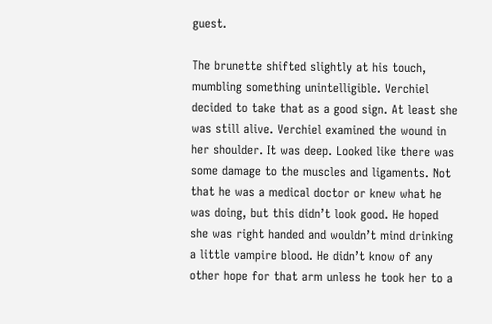guest.

The brunette shifted slightly at his touch, mumbling something unintelligible. Verchiel decided to take that as a good sign. At least she was still alive. Verchiel examined the wound in her shoulder. It was deep. Looked like there was some damage to the muscles and ligaments. Not that he was a medical doctor or knew what he was doing, but this didn’t look good. He hoped she was right handed and wouldn’t mind drinking a little vampire blood. He didn’t know of any other hope for that arm unless he took her to a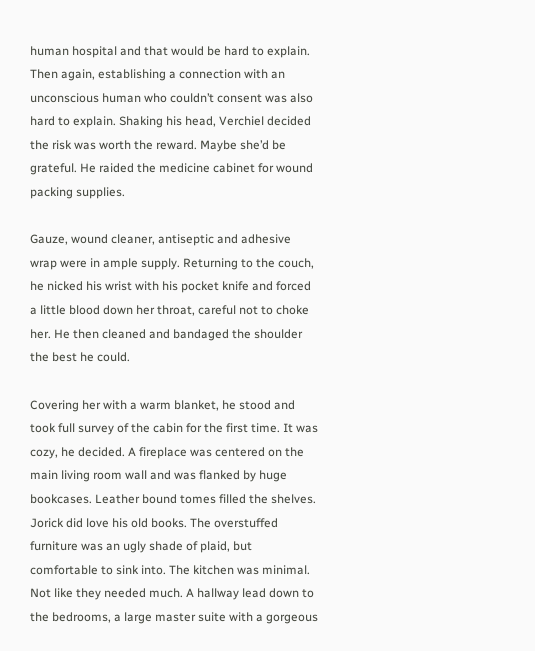human hospital and that would be hard to explain. Then again, establishing a connection with an unconscious human who couldn’t consent was also hard to explain. Shaking his head, Verchiel decided the risk was worth the reward. Maybe she’d be grateful. He raided the medicine cabinet for wound packing supplies.

Gauze, wound cleaner, antiseptic and adhesive wrap were in ample supply. Returning to the couch, he nicked his wrist with his pocket knife and forced a little blood down her throat, careful not to choke her. He then cleaned and bandaged the shoulder the best he could.

Covering her with a warm blanket, he stood and took full survey of the cabin for the first time. It was cozy, he decided. A fireplace was centered on the main living room wall and was flanked by huge bookcases. Leather bound tomes filled the shelves. Jorick did love his old books. The overstuffed furniture was an ugly shade of plaid, but comfortable to sink into. The kitchen was minimal. Not like they needed much. A hallway lead down to the bedrooms, a large master suite with a gorgeous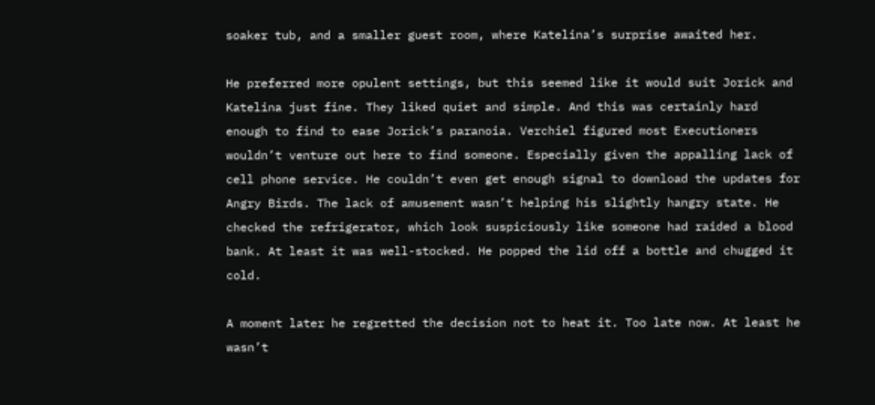soaker tub, and a smaller guest room, where Katelina’s surprise awaited her.

He preferred more opulent settings, but this seemed like it would suit Jorick and Katelina just fine. They liked quiet and simple. And this was certainly hard enough to find to ease Jorick’s paranoia. Verchiel figured most Executioners wouldn’t venture out here to find someone. Especially given the appalling lack of cell phone service. He couldn’t even get enough signal to download the updates for Angry Birds. The lack of amusement wasn’t helping his slightly hangry state. He checked the refrigerator, which look suspiciously like someone had raided a blood bank. At least it was well-stocked. He popped the lid off a bottle and chugged it cold.

A moment later he regretted the decision not to heat it. Too late now. At least he wasn’t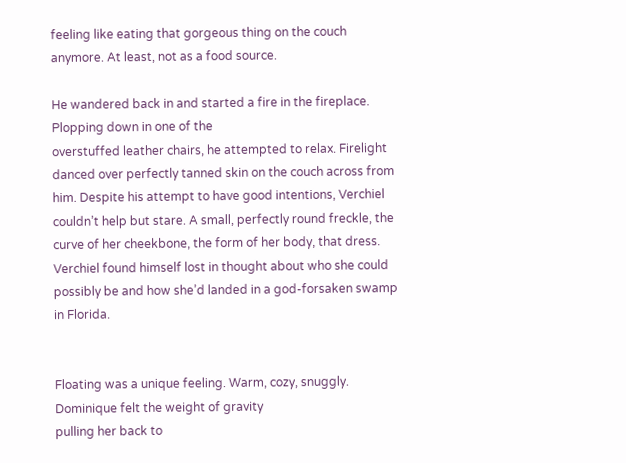feeling like eating that gorgeous thing on the couch anymore. At least, not as a food source.

He wandered back in and started a fire in the fireplace. Plopping down in one of the
overstuffed leather chairs, he attempted to relax. Firelight danced over perfectly tanned skin on the couch across from him. Despite his attempt to have good intentions, Verchiel couldn’t help but stare. A small, perfectly round freckle, the curve of her cheekbone, the form of her body, that dress. Verchiel found himself lost in thought about who she could possibly be and how she’d landed in a god-forsaken swamp in Florida.


Floating was a unique feeling. Warm, cozy, snuggly. Dominique felt the weight of gravity
pulling her back to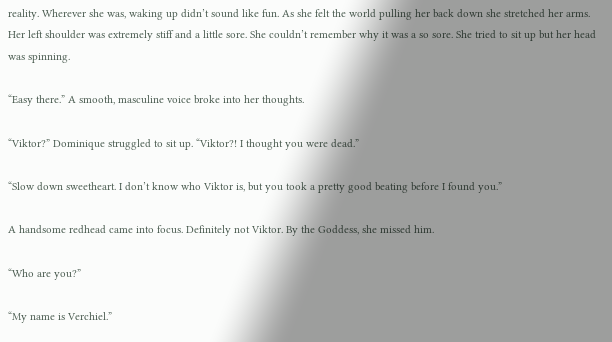reality. Wherever she was, waking up didn’t sound like fun. As she felt the world pulling her back down she stretched her arms. Her left shoulder was extremely stiff and a little sore. She couldn’t remember why it was a so sore. She tried to sit up but her head was spinning.

“Easy there.” A smooth, masculine voice broke into her thoughts.

“Viktor?” Dominique struggled to sit up. “Viktor?! I thought you were dead.”

“Slow down sweetheart. I don’t know who Viktor is, but you took a pretty good beating before I found you.”

A handsome redhead came into focus. Definitely not Viktor. By the Goddess, she missed him.

“Who are you?”

“My name is Verchiel.”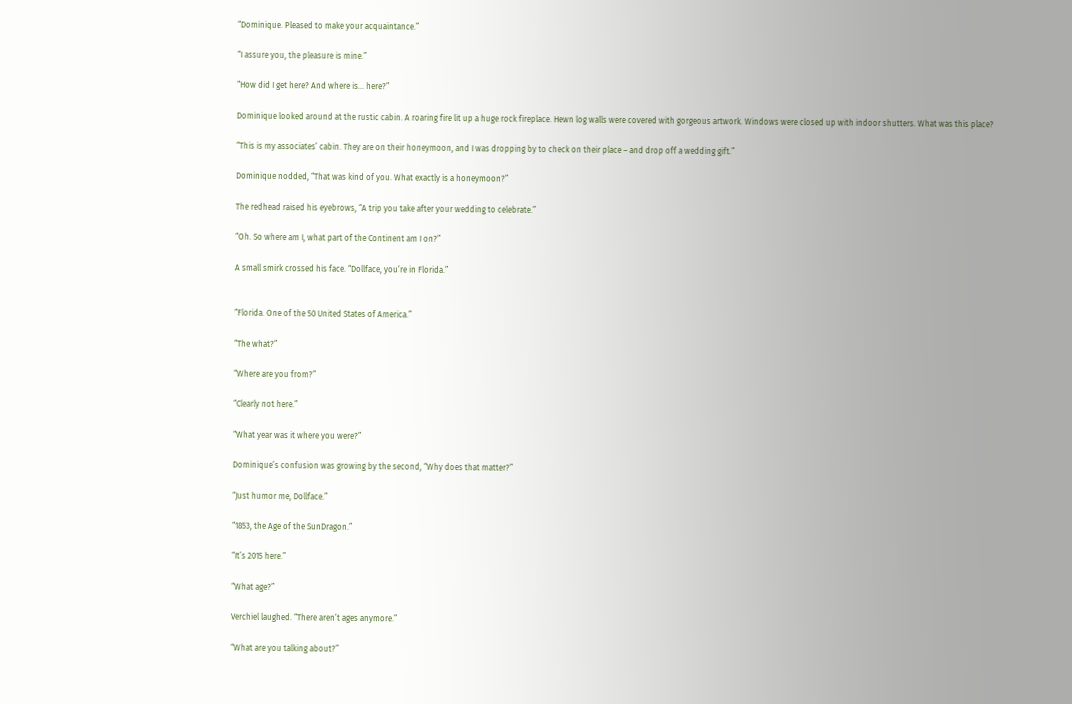“Dominique. Pleased to make your acquaintance.”

“I assure you, the pleasure is mine.”

“How did I get here? And where is… here?”

Dominique looked around at the rustic cabin. A roaring fire lit up a huge rock fireplace. Hewn log walls were covered with gorgeous artwork. Windows were closed up with indoor shutters. What was this place?

“This is my associates’ cabin. They are on their honeymoon, and I was dropping by to check on their place – and drop off a wedding gift.”

Dominique nodded, “That was kind of you. What exactly is a honeymoon?”

The redhead raised his eyebrows, “A trip you take after your wedding to celebrate.”

“Oh. So where am I, what part of the Continent am I on?”

A small smirk crossed his face. “Dollface, you’re in Florida.”


“Florida. One of the 50 United States of America.”

“The what?”

“Where are you from?”

“Clearly not here.”

“What year was it where you were?”

Dominique’s confusion was growing by the second, “Why does that matter?”

“Just humor me, Dollface.”

“1853, the Age of the SunDragon.”

“It’s 2015 here.”

“What age?”

Verchiel laughed. “There aren’t ages anymore.”

“What are you talking about?”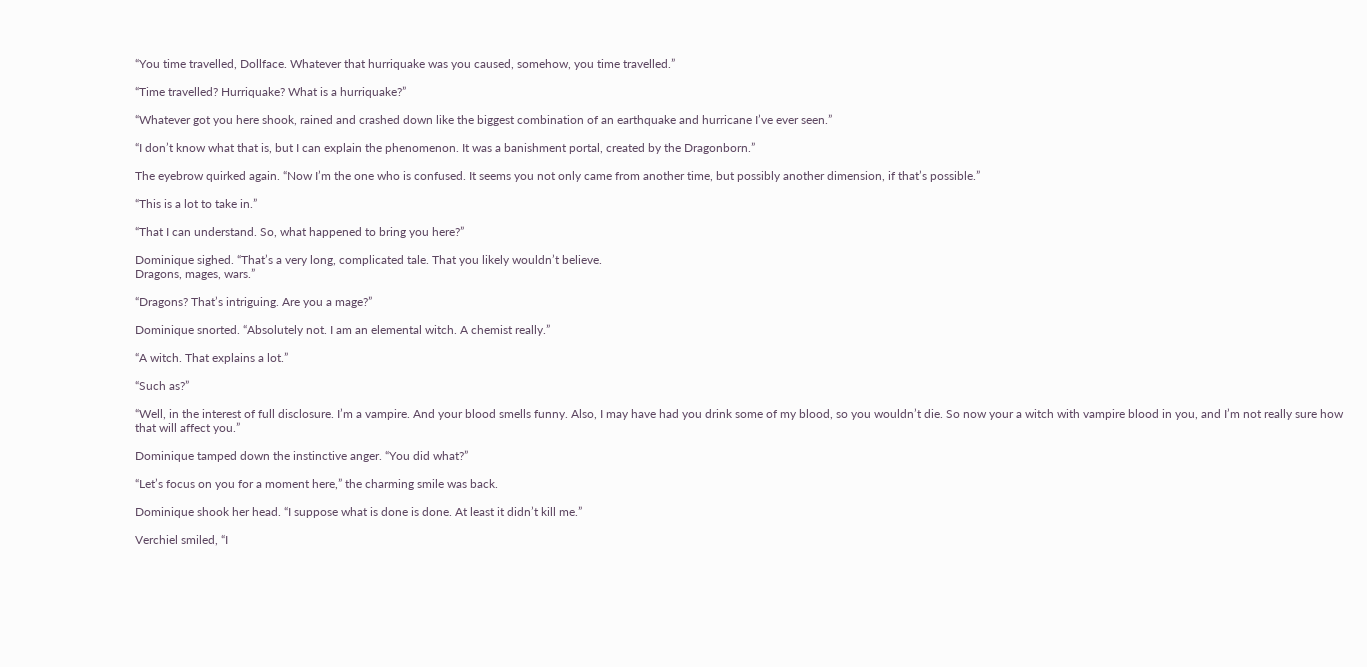“You time travelled, Dollface. Whatever that hurriquake was you caused, somehow, you time travelled.”

“Time travelled? Hurriquake? What is a hurriquake?”

“Whatever got you here shook, rained and crashed down like the biggest combination of an earthquake and hurricane I’ve ever seen.”

“I don’t know what that is, but I can explain the phenomenon. It was a banishment portal, created by the Dragonborn.”

The eyebrow quirked again. “Now I’m the one who is confused. It seems you not only came from another time, but possibly another dimension, if that’s possible.”

“This is a lot to take in.”

“That I can understand. So, what happened to bring you here?”

Dominique sighed. “That’s a very long, complicated tale. That you likely wouldn’t believe.
Dragons, mages, wars.”

“Dragons? That’s intriguing. Are you a mage?”

Dominique snorted. “Absolutely not. I am an elemental witch. A chemist really.”

“A witch. That explains a lot.”

“Such as?”

“Well, in the interest of full disclosure. I’m a vampire. And your blood smells funny. Also, I may have had you drink some of my blood, so you wouldn’t die. So now your a witch with vampire blood in you, and I’m not really sure how that will affect you.”

Dominique tamped down the instinctive anger. “You did what?”

“Let’s focus on you for a moment here,” the charming smile was back.

Dominique shook her head. “I suppose what is done is done. At least it didn’t kill me.”

Verchiel smiled, “I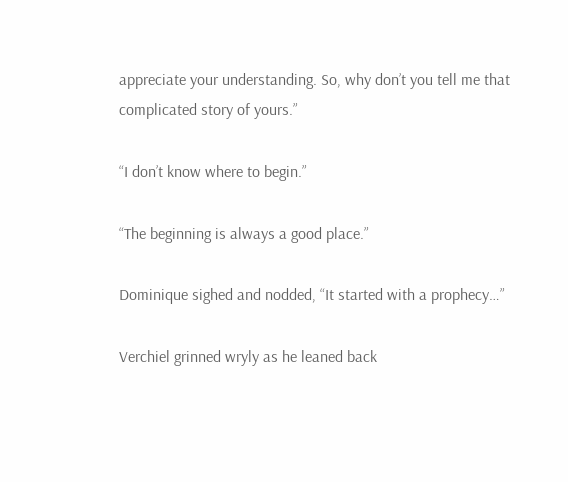appreciate your understanding. So, why don’t you tell me that complicated story of yours.”

“I don’t know where to begin.”

“The beginning is always a good place.”

Dominique sighed and nodded, “It started with a prophecy…”

Verchiel grinned wryly as he leaned back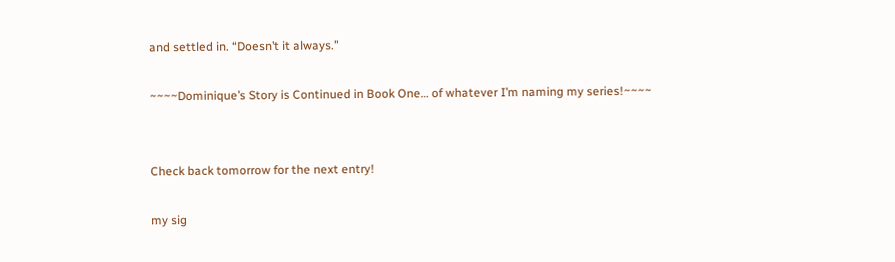and settled in. “Doesn’t it always.”

~~~~Dominique’s Story is Continued in Book One… of whatever I’m naming my series!~~~~


Check back tomorrow for the next entry!

my sig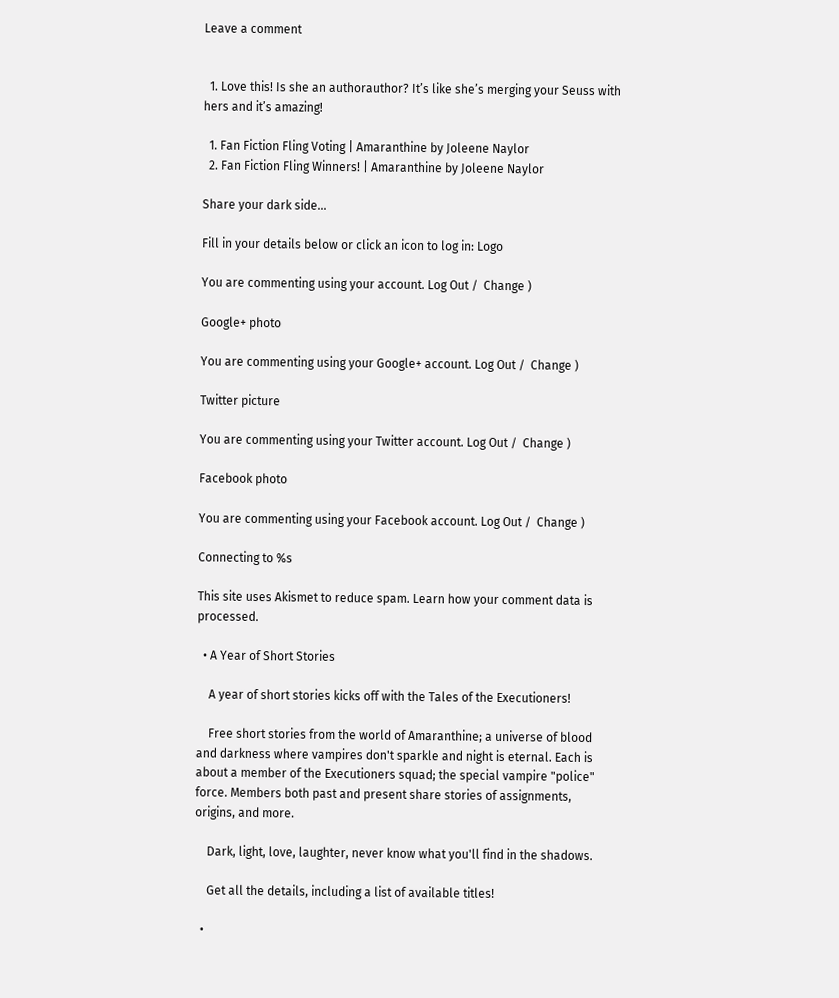Leave a comment


  1. Love this! Is she an authorauthor? It’s like she’s merging your Seuss with hers and it’s amazing!

  1. Fan Fiction Fling Voting | Amaranthine by Joleene Naylor
  2. Fan Fiction Fling Winners! | Amaranthine by Joleene Naylor

Share your dark side...

Fill in your details below or click an icon to log in: Logo

You are commenting using your account. Log Out /  Change )

Google+ photo

You are commenting using your Google+ account. Log Out /  Change )

Twitter picture

You are commenting using your Twitter account. Log Out /  Change )

Facebook photo

You are commenting using your Facebook account. Log Out /  Change )

Connecting to %s

This site uses Akismet to reduce spam. Learn how your comment data is processed.

  • A Year of Short Stories

    A year of short stories kicks off with the Tales of the Executioners!

    Free short stories from the world of Amaranthine; a universe of blood and darkness where vampires don't sparkle and night is eternal. Each is about a member of the Executioners squad; the special vampire "police" force. Members both past and present share stories of assignments, origins, and more.

    Dark, light, love, laughter, never know what you'll find in the shadows.

    Get all the details, including a list of available titles!

  •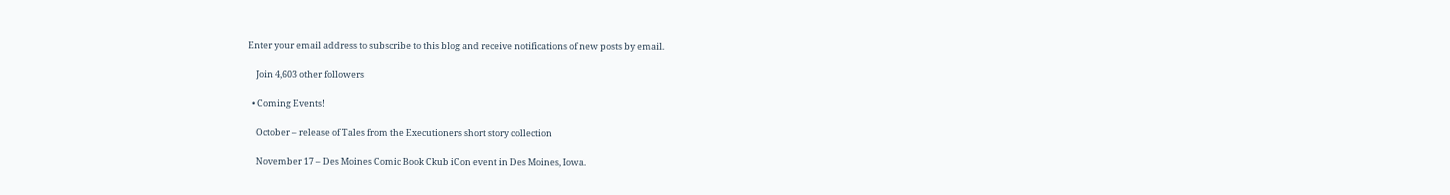Enter your email address to subscribe to this blog and receive notifications of new posts by email.

    Join 4,603 other followers

  • Coming Events!

    October – release of Tales from the Executioners short story collection

    November 17 – Des Moines Comic Book Ckub iCon event in Des Moines, Iowa.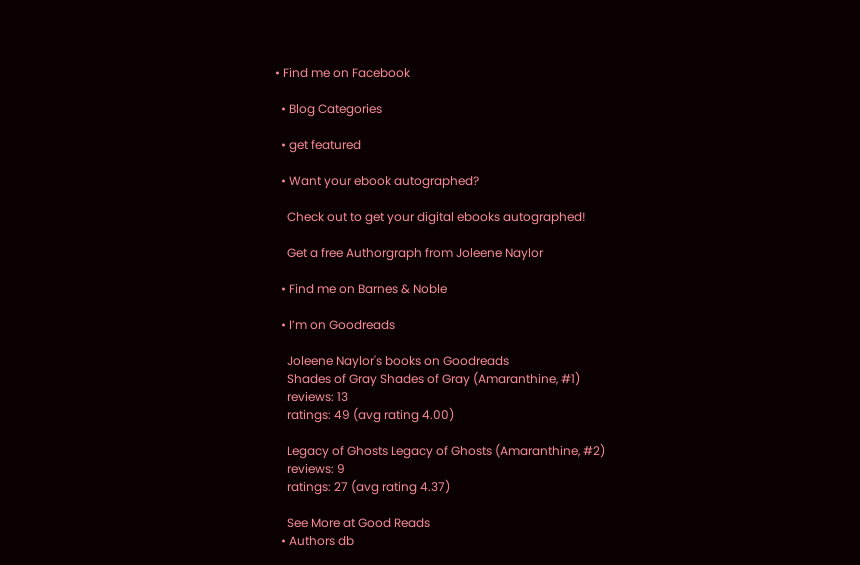• Find me on Facebook

  • Blog Categories

  • get featured

  • Want your ebook autographed?

    Check out to get your digital ebooks autographed!

    Get a free Authorgraph from Joleene Naylor

  • Find me on Barnes & Noble

  • I’m on Goodreads

    Joleene Naylor's books on Goodreads
    Shades of Gray Shades of Gray (Amaranthine, #1)
    reviews: 13
    ratings: 49 (avg rating 4.00)

    Legacy of Ghosts Legacy of Ghosts (Amaranthine, #2)
    reviews: 9
    ratings: 27 (avg rating 4.37)

    See More at Good Reads
  • Authors db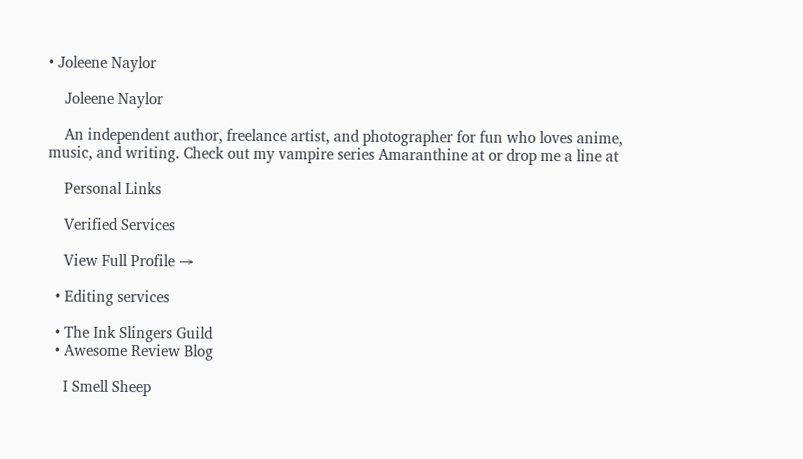• Joleene Naylor

    Joleene Naylor

    An independent author, freelance artist, and photographer for fun who loves anime, music, and writing. Check out my vampire series Amaranthine at or drop me a line at

    Personal Links

    Verified Services

    View Full Profile →

  • Editing services

  • The Ink Slingers Guild
  • Awesome Review Blog

    I Smell Sheep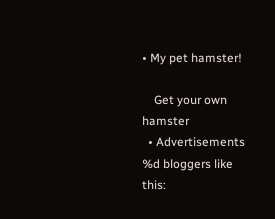• My pet hamster!

    Get your own hamster
  • Advertisements
%d bloggers like this: